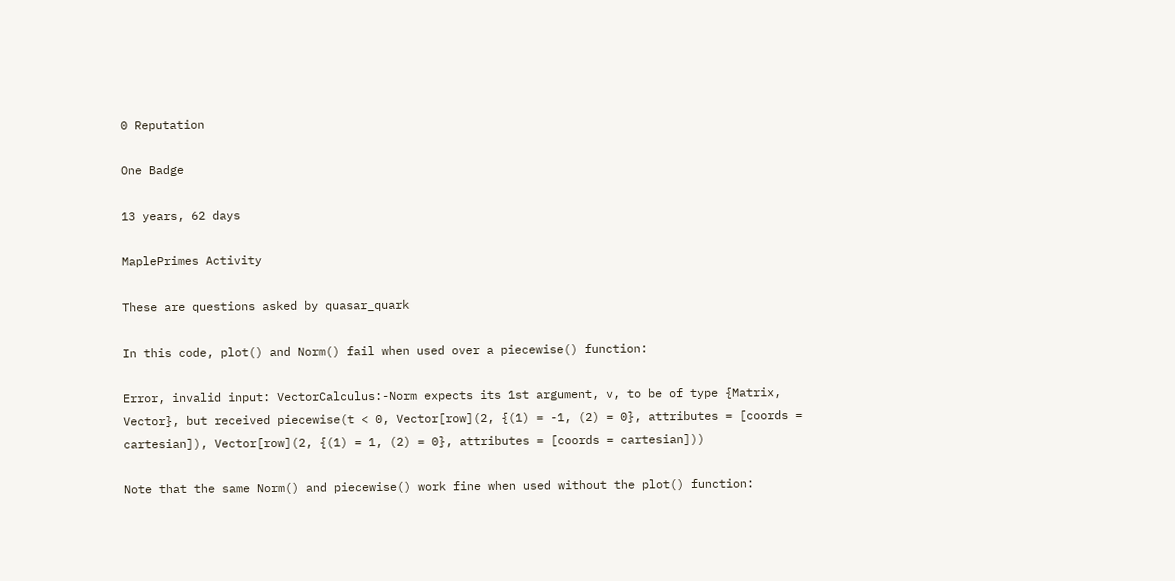0 Reputation

One Badge

13 years, 62 days

MaplePrimes Activity

These are questions asked by quasar_quark

In this code, plot() and Norm() fail when used over a piecewise() function:

Error, invalid input: VectorCalculus:-Norm expects its 1st argument, v, to be of type {Matrix, Vector}, but received piecewise(t < 0, Vector[row](2, {(1) = -1, (2) = 0}, attributes = [coords = cartesian]), Vector[row](2, {(1) = 1, (2) = 0}, attributes = [coords = cartesian]))

Note that the same Norm() and piecewise() work fine when used without the plot() function: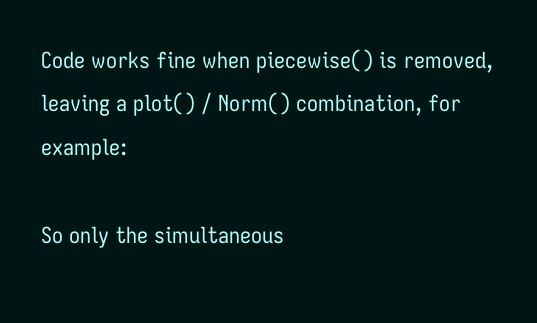Code works fine when piecewise() is removed, leaving a plot() / Norm() combination, for example:

So only the simultaneous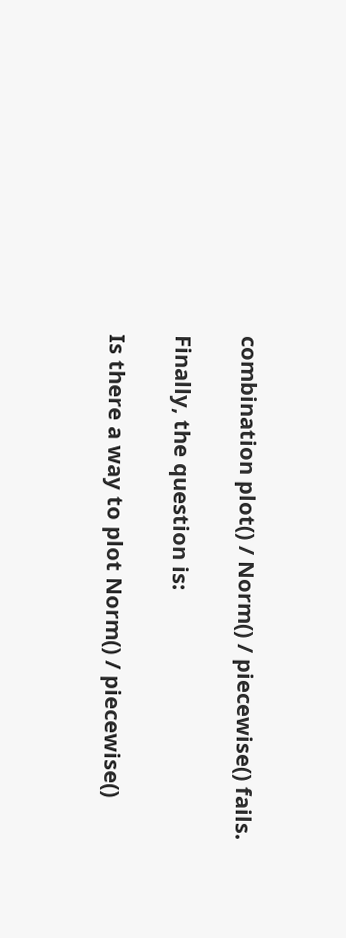combination plot() / Norm() / piecewise() fails.

Finally, the question is:

Is there a way to plot Norm() / piecewise()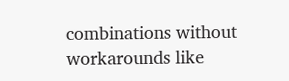combinations without workarounds like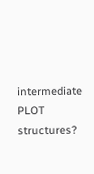intermediate PLOT structures?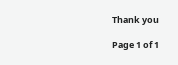Thank you

Page 1 of 1